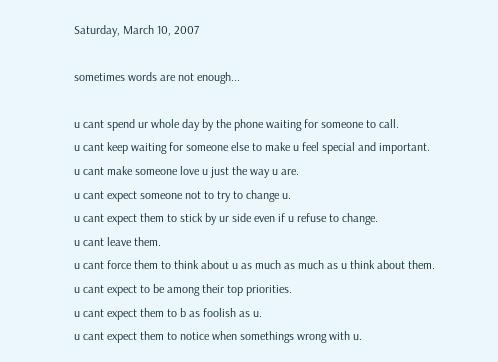Saturday, March 10, 2007

sometimes words are not enough...

u cant spend ur whole day by the phone waiting for someone to call.
u cant keep waiting for someone else to make u feel special and important.
u cant make someone love u just the way u are.
u cant expect someone not to try to change u.
u cant expect them to stick by ur side even if u refuse to change.
u cant leave them.
u cant force them to think about u as much as much as u think about them.
u cant expect to be among their top priorities.
u cant expect them to b as foolish as u.
u cant expect them to notice when somethings wrong with u.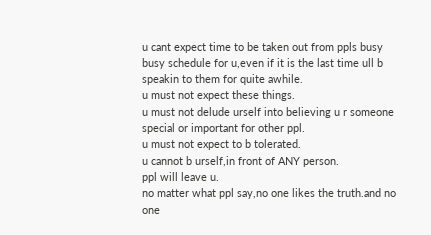u cant expect time to be taken out from ppls busy busy schedule for u,even if it is the last time ull b speakin to them for quite awhile.
u must not expect these things.
u must not delude urself into believing u r someone special or important for other ppl.
u must not expect to b tolerated.
u cannot b urself,in front of ANY person.
ppl will leave u.
no matter what ppl say,no one likes the truth.and no one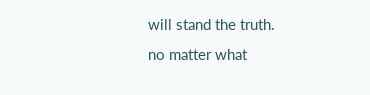will stand the truth.
no matter what